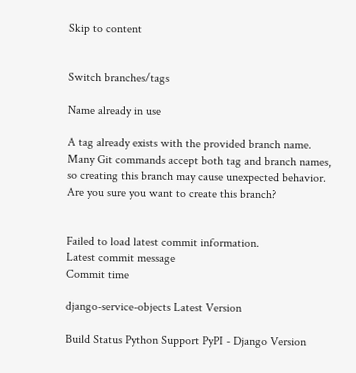Skip to content


Switch branches/tags

Name already in use

A tag already exists with the provided branch name. Many Git commands accept both tag and branch names, so creating this branch may cause unexpected behavior. Are you sure you want to create this branch?


Failed to load latest commit information.
Latest commit message
Commit time

django-service-objects Latest Version

Build Status Python Support PyPI - Django Version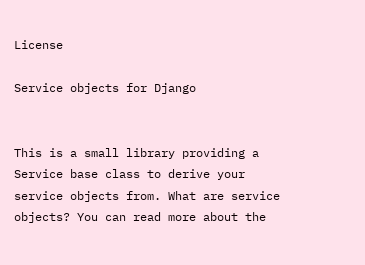License

Service objects for Django


This is a small library providing a Service base class to derive your service objects from. What are service objects? You can read more about the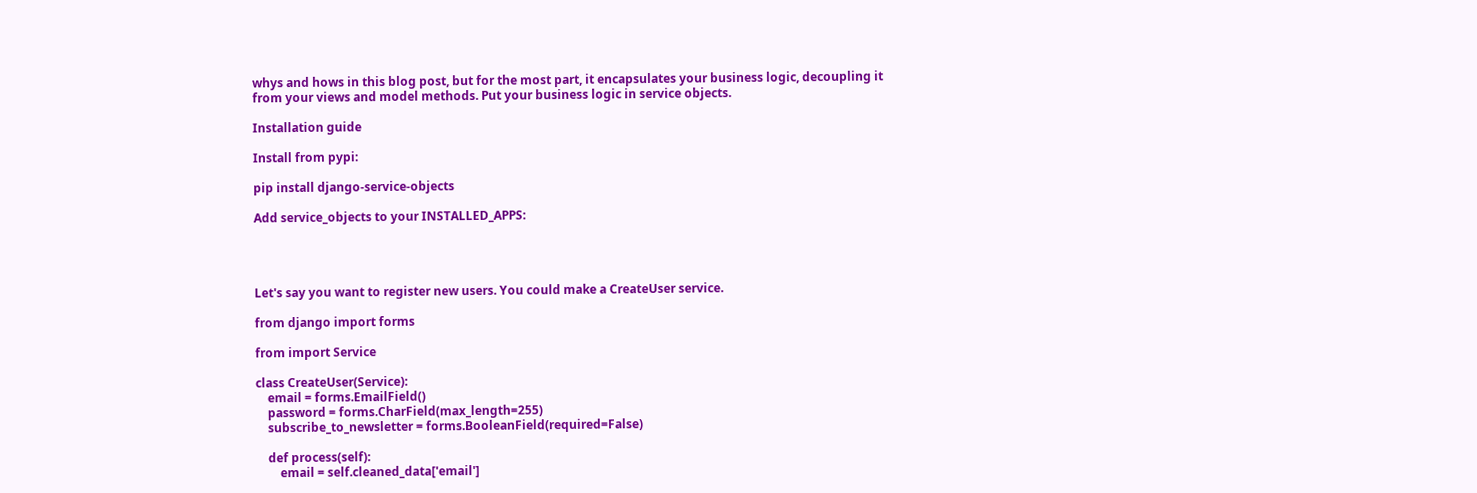whys and hows in this blog post, but for the most part, it encapsulates your business logic, decoupling it from your views and model methods. Put your business logic in service objects.

Installation guide

Install from pypi:

pip install django-service-objects

Add service_objects to your INSTALLED_APPS:




Let's say you want to register new users. You could make a CreateUser service.

from django import forms

from import Service

class CreateUser(Service):
    email = forms.EmailField()
    password = forms.CharField(max_length=255)
    subscribe_to_newsletter = forms.BooleanField(required=False)

    def process(self):
        email = self.cleaned_data['email']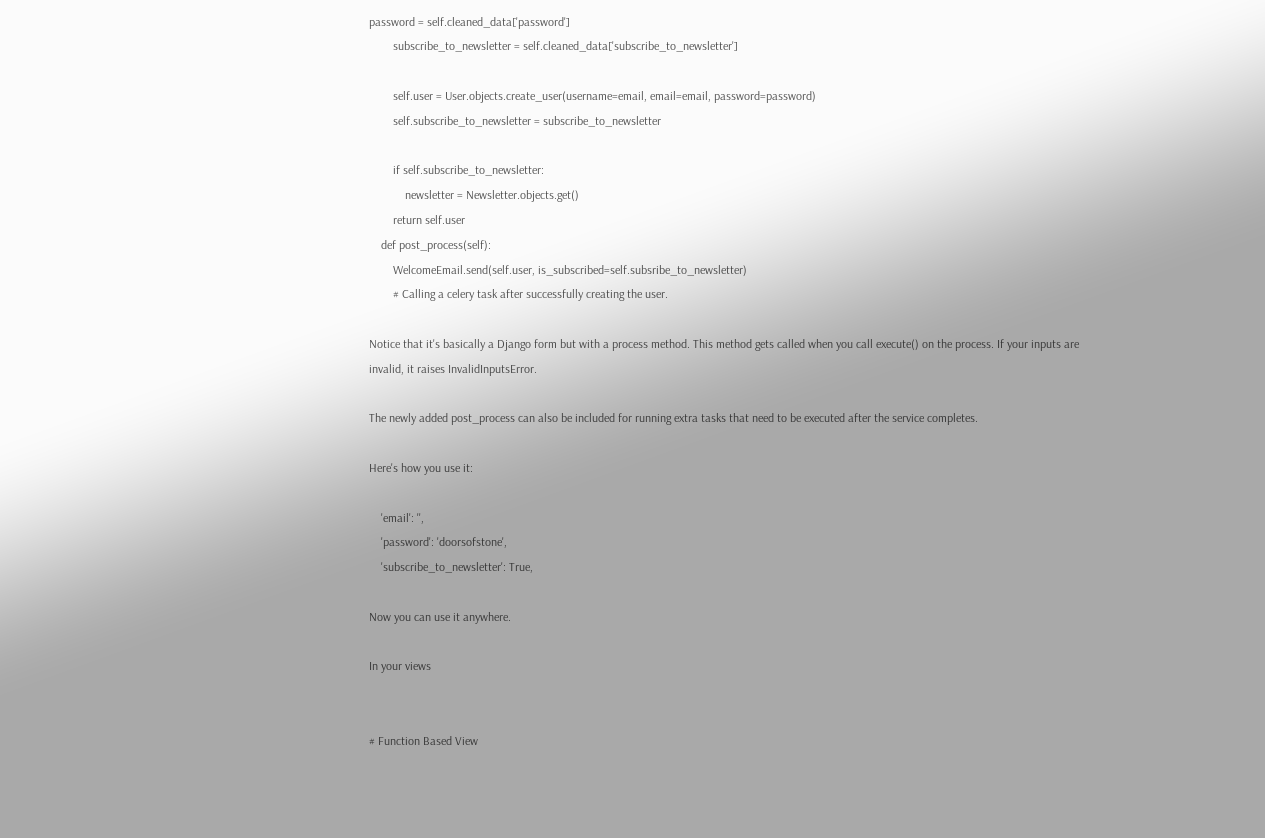password = self.cleaned_data['password']
        subscribe_to_newsletter = self.cleaned_data['subscribe_to_newsletter']

        self.user = User.objects.create_user(username=email, email=email, password=password)
        self.subscribe_to_newsletter = subscribe_to_newsletter

        if self.subscribe_to_newsletter:
            newsletter = Newsletter.objects.get()
        return self.user
    def post_process(self):
        WelcomeEmail.send(self.user, is_subscribed=self.subsribe_to_newsletter)
        # Calling a celery task after successfully creating the user.

Notice that it's basically a Django form but with a process method. This method gets called when you call execute() on the process. If your inputs are invalid, it raises InvalidInputsError.

The newly added post_process can also be included for running extra tasks that need to be executed after the service completes.

Here's how you use it:

    'email': '',
    'password': 'doorsofstone',
    'subscribe_to_newsletter': True,

Now you can use it anywhere.

In your views


# Function Based View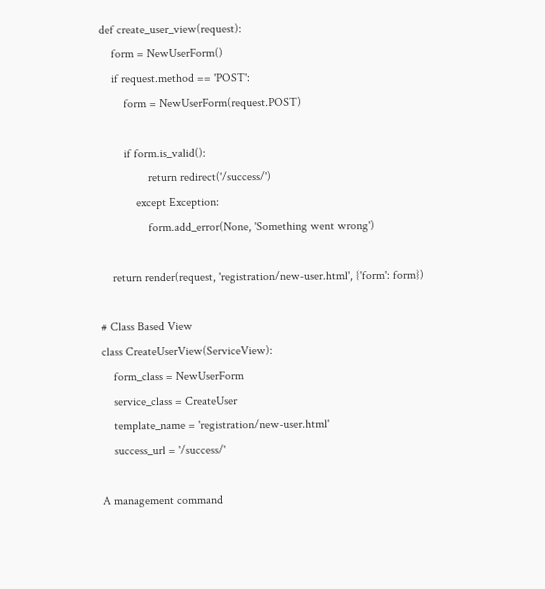def create_user_view(request):
    form = NewUserForm()
    if request.method == 'POST':
        form = NewUserForm(request.POST)

        if form.is_valid():
                return redirect('/success/')
            except Exception:
                form.add_error(None, 'Something went wrong')

    return render(request, 'registration/new-user.html', {'form': form})

# Class Based View
class CreateUserView(ServiceView):
    form_class = NewUserForm
    service_class = CreateUser
    template_name = 'registration/new-user.html'
    success_url = '/success/'

A management command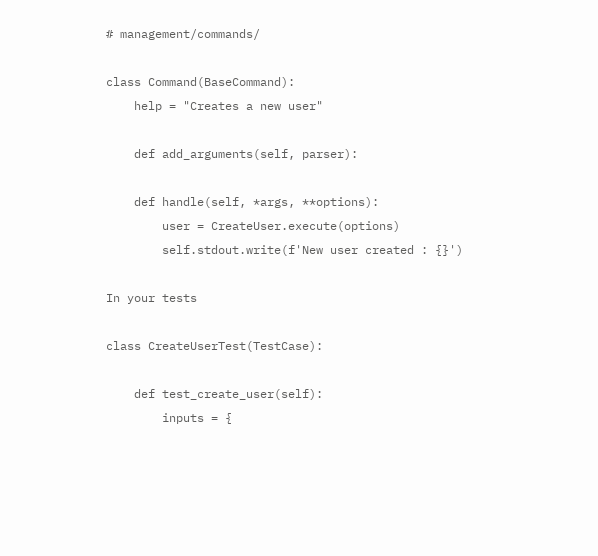# management/commands/

class Command(BaseCommand):
    help = "Creates a new user"

    def add_arguments(self, parser):

    def handle(self, *args, **options):
        user = CreateUser.execute(options)
        self.stdout.write(f'New user created : {}')

In your tests

class CreateUserTest(TestCase):

    def test_create_user(self):
        inputs = {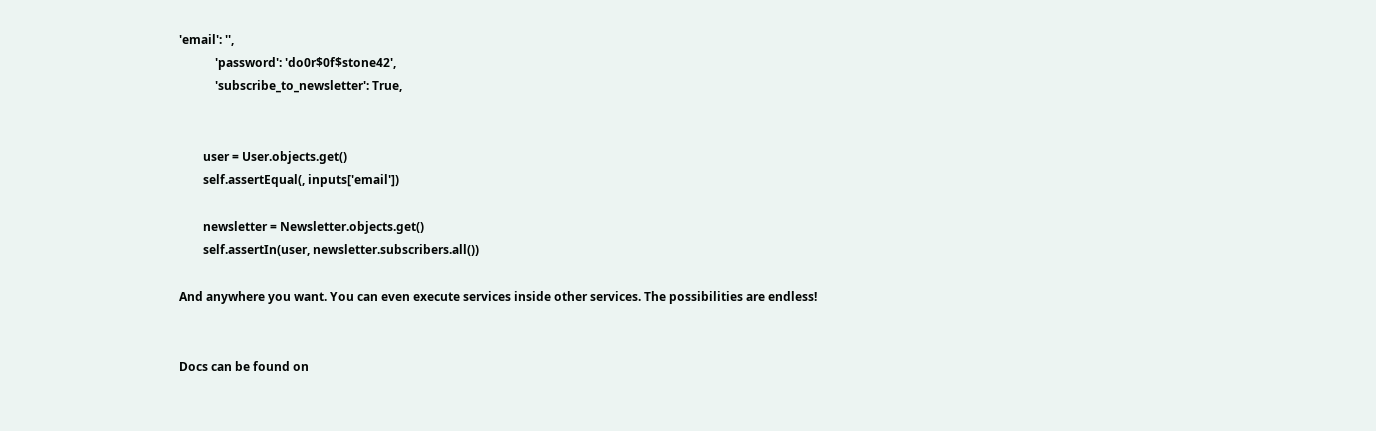'email': '',
            'password': 'do0r$0f$stone42',
            'subscribe_to_newsletter': True,


        user = User.objects.get()
        self.assertEqual(, inputs['email'])

        newsletter = Newsletter.objects.get()
        self.assertIn(user, newsletter.subscribers.all())

And anywhere you want. You can even execute services inside other services. The possibilities are endless!


Docs can be found on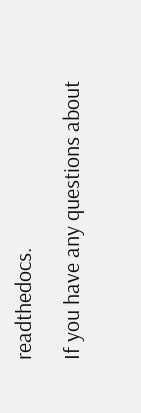readthedocs.

If you have any questions about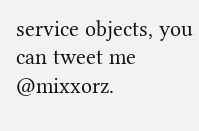service objects, you can tweet me @mixxorz.